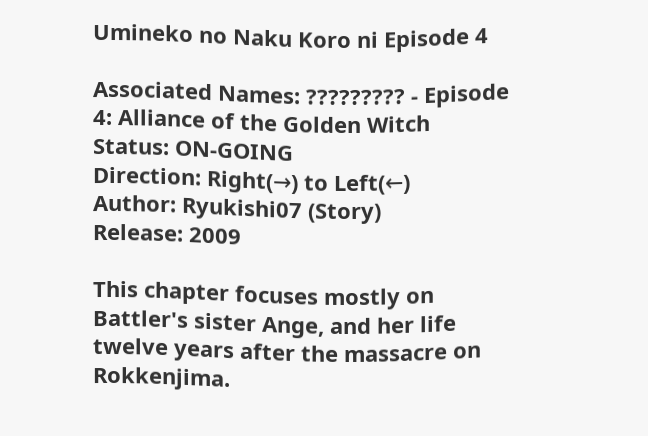Umineko no Naku Koro ni Episode 4

Associated Names: ????????? - Episode 4: Alliance of the Golden Witch
Status: ON-GOING
Direction: Right(→) to Left(←)
Author: Ryukishi07 (Story)
Release: 2009

This chapter focuses mostly on Battler's sister Ange, and her life twelve years after the massacre on Rokkenjima.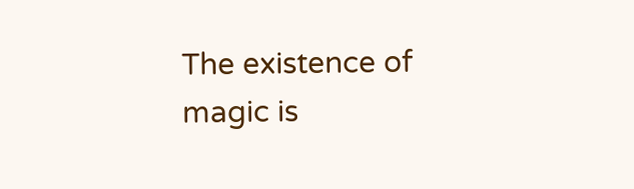The existence of magic is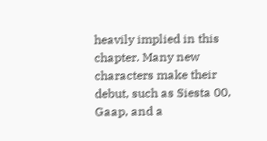heavily implied in this chapter. Many new characters make their debut, such as Siesta 00, Gaap, and a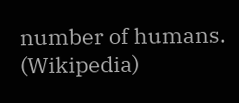number of humans. (Wikipedia)